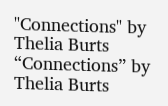"Connections" by Thelia Burts
“Connections” by Thelia Burts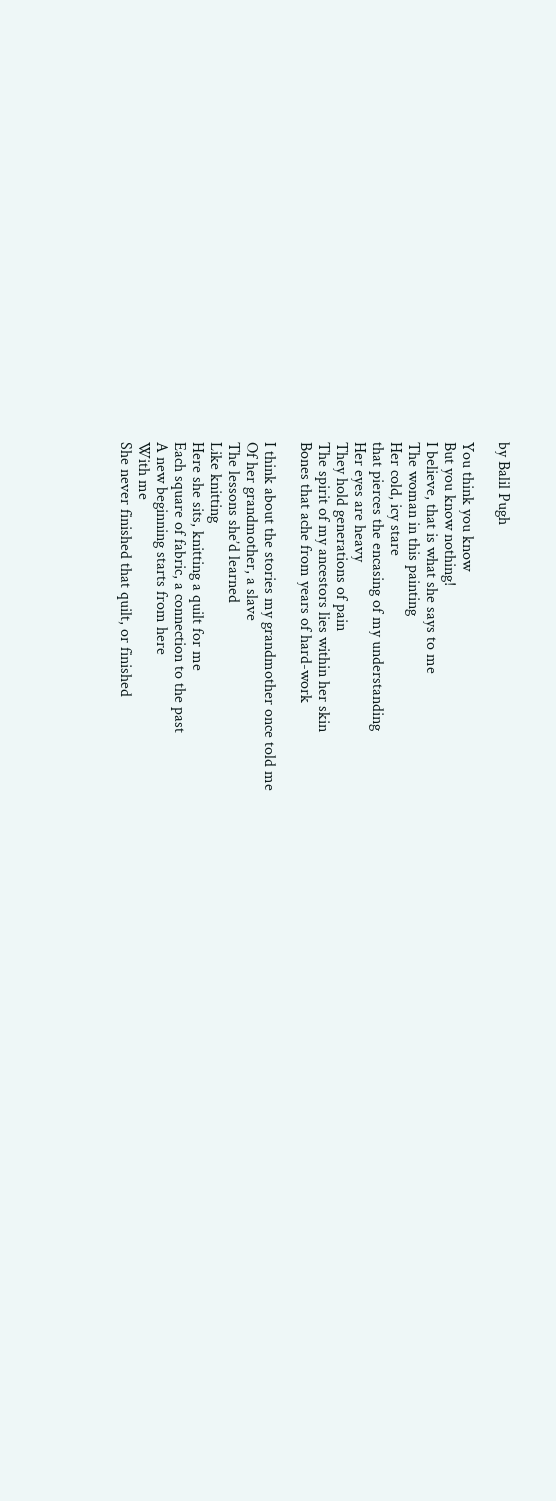by Balil Pugh

You think you know
But you know nothing!
I believe, that is what she says to me
The woman in this painting
Her cold, icy stare
that pierces the encasing of my understanding
Her eyes are heavy
They hold generations of pain
The spirit of my ancestors lies within her skin
Bones that ache from years of hard-work

I think about the stories my grandmother once told me
Of her grandmother, a slave
The lessons she’d learned
Like knitting
Here she sits, knitting a quilt for me
Each square of fabric, a connection to the past
A new beginning starts from here
With me
She never finished that quilt, or finished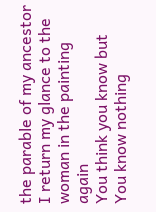the parable of my ancestor
I return my glance to the woman in the painting again
You think you know but
You know nothing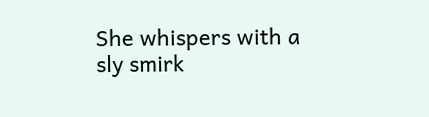She whispers with a sly smirk